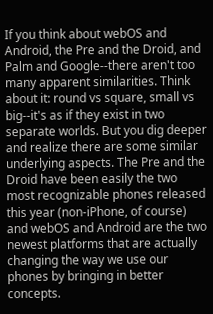If you think about webOS and Android, the Pre and the Droid, and Palm and Google--there aren't too many apparent similarities. Think about it: round vs square, small vs big--it's as if they exist in two separate worlds. But you dig deeper and realize there are some similar underlying aspects. The Pre and the Droid have been easily the two most recognizable phones released this year (non-iPhone, of course) and webOS and Android are the two newest platforms that are actually changing the way we use our phones by bringing in better concepts.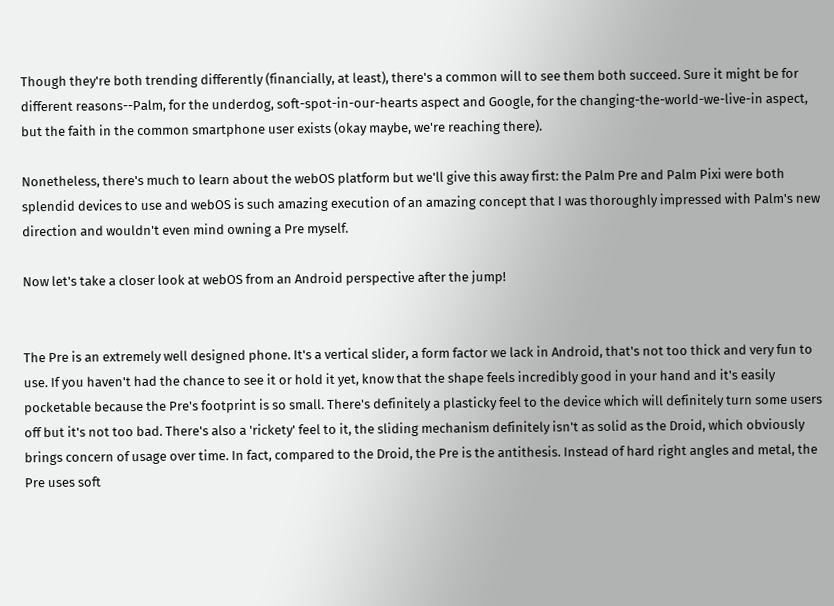Though they're both trending differently (financially, at least), there's a common will to see them both succeed. Sure it might be for different reasons--Palm, for the underdog, soft-spot-in-our-hearts aspect and Google, for the changing-the-world-we-live-in aspect, but the faith in the common smartphone user exists (okay maybe, we're reaching there).

Nonetheless, there's much to learn about the webOS platform but we'll give this away first: the Palm Pre and Palm Pixi were both splendid devices to use and webOS is such amazing execution of an amazing concept that I was thoroughly impressed with Palm's new direction and wouldn't even mind owning a Pre myself.

Now let's take a closer look at webOS from an Android perspective after the jump!


The Pre is an extremely well designed phone. It's a vertical slider, a form factor we lack in Android, that's not too thick and very fun to use. If you haven't had the chance to see it or hold it yet, know that the shape feels incredibly good in your hand and it's easily pocketable because the Pre's footprint is so small. There's definitely a plasticky feel to the device which will definitely turn some users off but it's not too bad. There's also a 'rickety' feel to it, the sliding mechanism definitely isn't as solid as the Droid, which obviously brings concern of usage over time. In fact, compared to the Droid, the Pre is the antithesis. Instead of hard right angles and metal, the Pre uses soft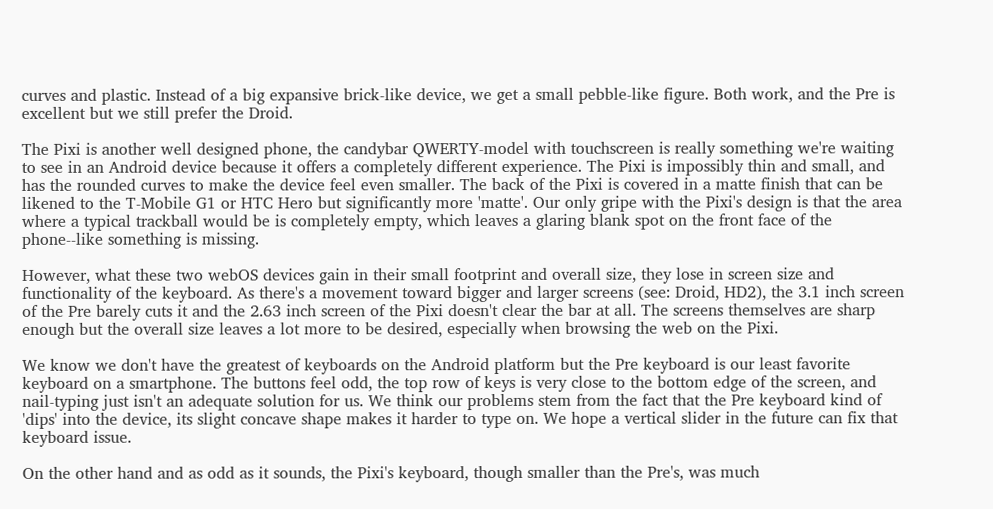curves and plastic. Instead of a big expansive brick-like device, we get a small pebble-like figure. Both work, and the Pre is excellent but we still prefer the Droid.

The Pixi is another well designed phone, the candybar QWERTY-model with touchscreen is really something we're waiting to see in an Android device because it offers a completely different experience. The Pixi is impossibly thin and small, and has the rounded curves to make the device feel even smaller. The back of the Pixi is covered in a matte finish that can be likened to the T-Mobile G1 or HTC Hero but significantly more 'matte'. Our only gripe with the Pixi's design is that the area where a typical trackball would be is completely empty, which leaves a glaring blank spot on the front face of the phone--like something is missing.

However, what these two webOS devices gain in their small footprint and overall size, they lose in screen size and functionality of the keyboard. As there's a movement toward bigger and larger screens (see: Droid, HD2), the 3.1 inch screen of the Pre barely cuts it and the 2.63 inch screen of the Pixi doesn't clear the bar at all. The screens themselves are sharp enough but the overall size leaves a lot more to be desired, especially when browsing the web on the Pixi.

We know we don't have the greatest of keyboards on the Android platform but the Pre keyboard is our least favorite keyboard on a smartphone. The buttons feel odd, the top row of keys is very close to the bottom edge of the screen, and nail-typing just isn't an adequate solution for us. We think our problems stem from the fact that the Pre keyboard kind of 'dips' into the device, its slight concave shape makes it harder to type on. We hope a vertical slider in the future can fix that keyboard issue.

On the other hand and as odd as it sounds, the Pixi's keyboard, though smaller than the Pre's, was much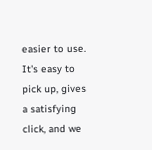easier to use. It's easy to pick up, gives a satisfying click, and we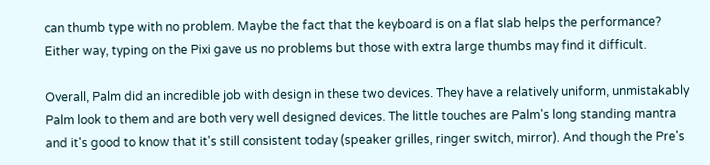can thumb type with no problem. Maybe the fact that the keyboard is on a flat slab helps the performance? Either way, typing on the Pixi gave us no problems but those with extra large thumbs may find it difficult.

Overall, Palm did an incredible job with design in these two devices. They have a relatively uniform, unmistakably Palm look to them and are both very well designed devices. The little touches are Palm's long standing mantra and it's good to know that it's still consistent today (speaker grilles, ringer switch, mirror). And though the Pre's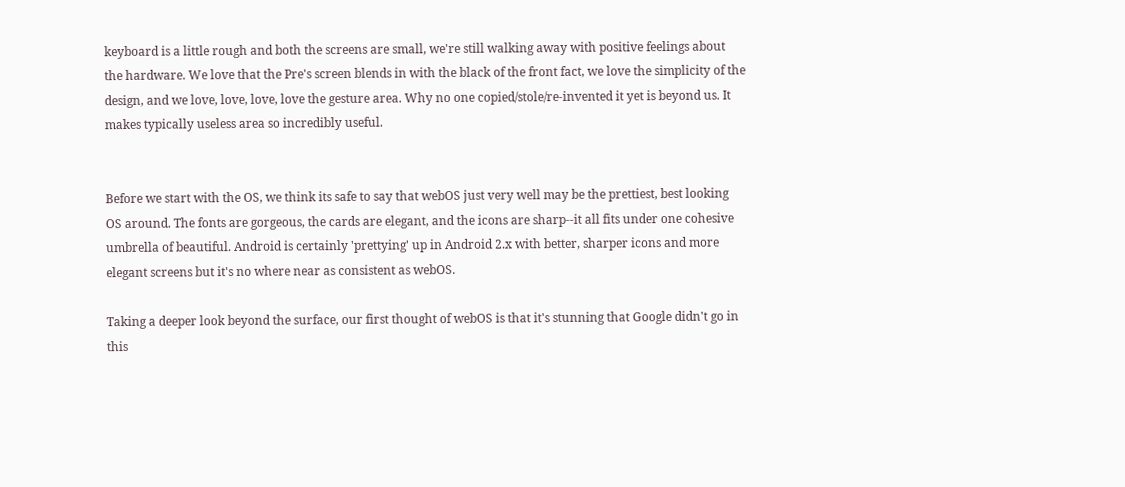keyboard is a little rough and both the screens are small, we're still walking away with positive feelings about the hardware. We love that the Pre's screen blends in with the black of the front fact, we love the simplicity of the design, and we love, love, love, love the gesture area. Why no one copied/stole/re-invented it yet is beyond us. It makes typically useless area so incredibly useful.


Before we start with the OS, we think its safe to say that webOS just very well may be the prettiest, best looking OS around. The fonts are gorgeous, the cards are elegant, and the icons are sharp--it all fits under one cohesive umbrella of beautiful. Android is certainly 'prettying' up in Android 2.x with better, sharper icons and more elegant screens but it's no where near as consistent as webOS.

Taking a deeper look beyond the surface, our first thought of webOS is that it's stunning that Google didn't go in this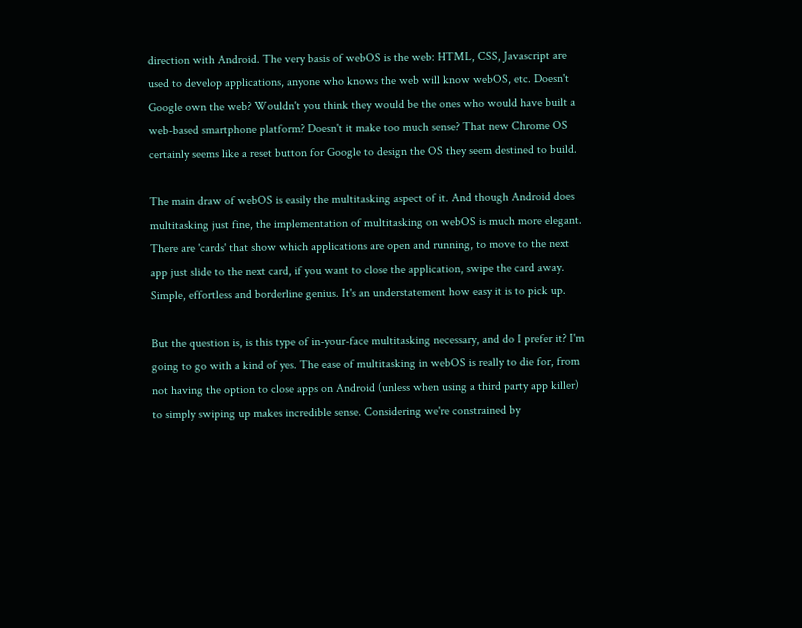direction with Android. The very basis of webOS is the web: HTML, CSS, Javascript are used to develop applications, anyone who knows the web will know webOS, etc. Doesn't Google own the web? Wouldn't you think they would be the ones who would have built a web-based smartphone platform? Doesn't it make too much sense? That new Chrome OS certainly seems like a reset button for Google to design the OS they seem destined to build.

The main draw of webOS is easily the multitasking aspect of it. And though Android does multitasking just fine, the implementation of multitasking on webOS is much more elegant. There are 'cards' that show which applications are open and running, to move to the next app just slide to the next card, if you want to close the application, swipe the card away. Simple, effortless and borderline genius. It's an understatement how easy it is to pick up.

But the question is, is this type of in-your-face multitasking necessary, and do I prefer it? I'm going to go with a kind of yes. The ease of multitasking in webOS is really to die for, from not having the option to close apps on Android (unless when using a third party app killer) to simply swiping up makes incredible sense. Considering we're constrained by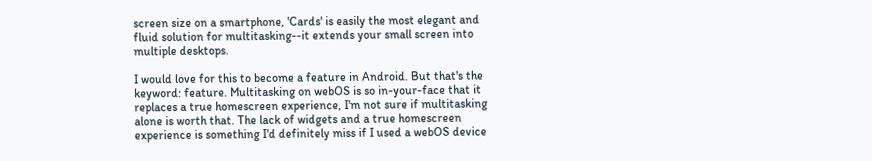screen size on a smartphone, 'Cards' is easily the most elegant and fluid solution for multitasking--it extends your small screen into multiple desktops.

I would love for this to become a feature in Android. But that's the keyword: feature. Multitasking on webOS is so in-your-face that it replaces a true homescreen experience, I'm not sure if multitasking alone is worth that. The lack of widgets and a true homescreen experience is something I'd definitely miss if I used a webOS device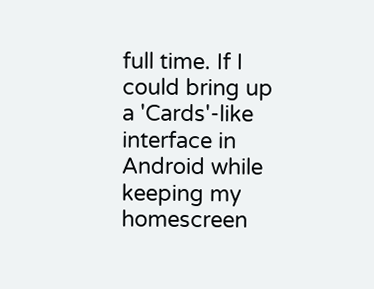full time. If I could bring up a 'Cards'-like interface in Android while keeping my homescreen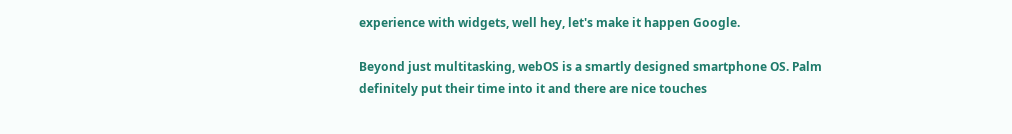experience with widgets, well hey, let's make it happen Google.

Beyond just multitasking, webOS is a smartly designed smartphone OS. Palm definitely put their time into it and there are nice touches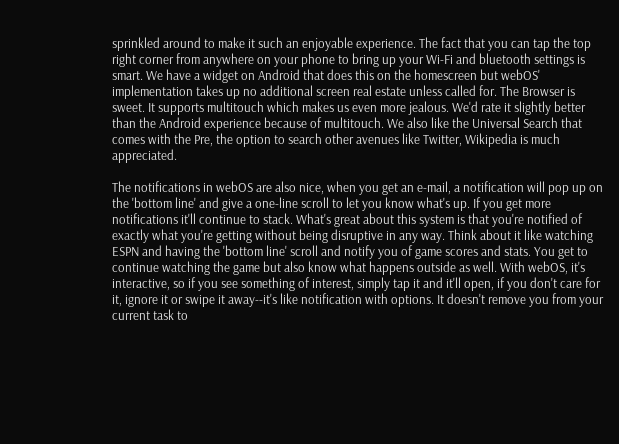sprinkled around to make it such an enjoyable experience. The fact that you can tap the top right corner from anywhere on your phone to bring up your Wi-Fi and bluetooth settings is smart. We have a widget on Android that does this on the homescreen but webOS' implementation takes up no additional screen real estate unless called for. The Browser is sweet. It supports multitouch which makes us even more jealous. We'd rate it slightly better than the Android experience because of multitouch. We also like the Universal Search that comes with the Pre, the option to search other avenues like Twitter, Wikipedia is much appreciated.

The notifications in webOS are also nice, when you get an e-mail, a notification will pop up on the 'bottom line' and give a one-line scroll to let you know what's up. If you get more notifications it'll continue to stack. What's great about this system is that you're notified of exactly what you're getting without being disruptive in any way. Think about it like watching ESPN and having the 'bottom line' scroll and notify you of game scores and stats. You get to continue watching the game but also know what happens outside as well. With webOS, it's interactive, so if you see something of interest, simply tap it and it'll open, if you don't care for it, ignore it or swipe it away--it's like notification with options. It doesn't remove you from your current task to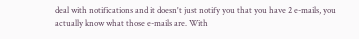deal with notifications and it doesn't just notify you that you have 2 e-mails, you actually know what those e-mails are. With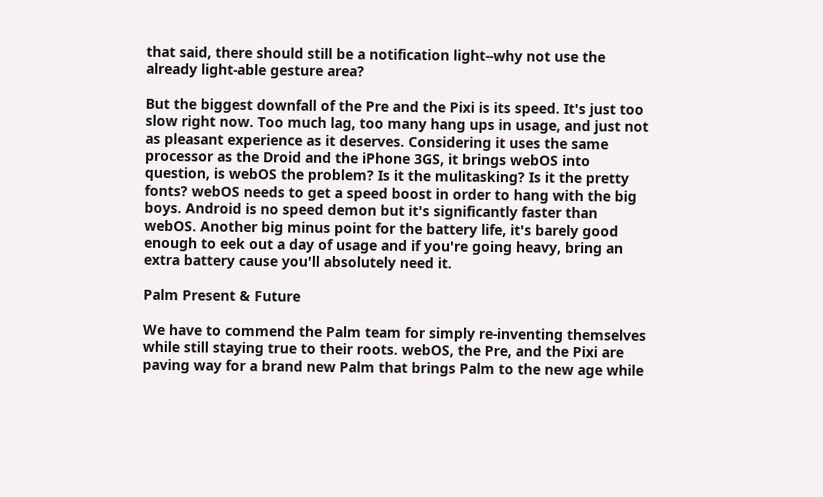that said, there should still be a notification light--why not use the already light-able gesture area?

But the biggest downfall of the Pre and the Pixi is its speed. It's just too slow right now. Too much lag, too many hang ups in usage, and just not as pleasant experience as it deserves. Considering it uses the same processor as the Droid and the iPhone 3GS, it brings webOS into question, is webOS the problem? Is it the mulitasking? Is it the pretty fonts? webOS needs to get a speed boost in order to hang with the big boys. Android is no speed demon but it's significantly faster than webOS. Another big minus point for the battery life, it's barely good enough to eek out a day of usage and if you're going heavy, bring an extra battery cause you'll absolutely need it.

Palm Present & Future

We have to commend the Palm team for simply re-inventing themselves while still staying true to their roots. webOS, the Pre, and the Pixi are paving way for a brand new Palm that brings Palm to the new age while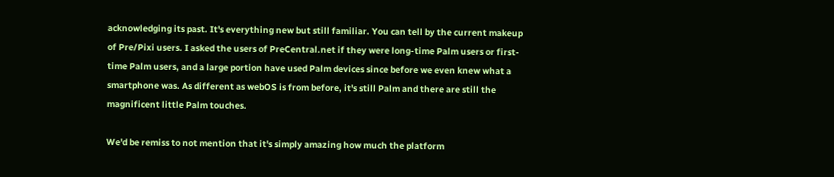acknowledging its past. It's everything new but still familiar. You can tell by the current makeup of Pre/Pixi users. I asked the users of PreCentral.net if they were long-time Palm users or first-time Palm users, and a large portion have used Palm devices since before we even knew what a smartphone was. As different as webOS is from before, it's still Palm and there are still the magnificent little Palm touches.

We'd be remiss to not mention that it's simply amazing how much the platform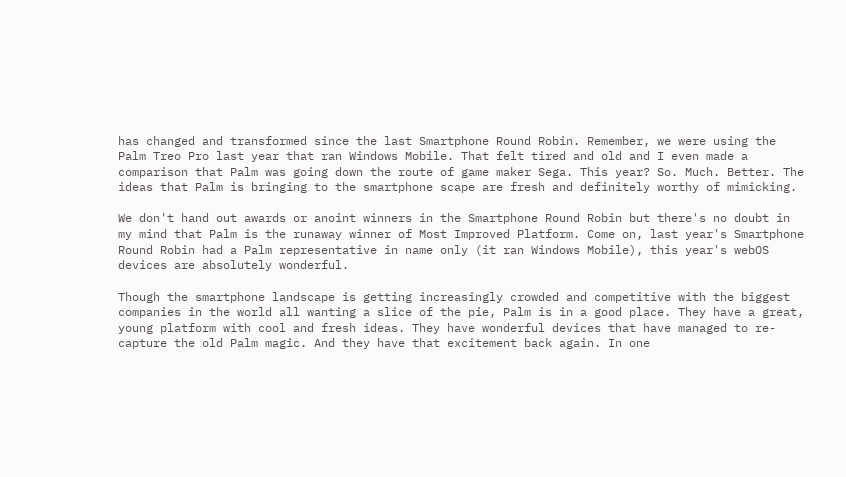has changed and transformed since the last Smartphone Round Robin. Remember, we were using the Palm Treo Pro last year that ran Windows Mobile. That felt tired and old and I even made a comparison that Palm was going down the route of game maker Sega. This year? So. Much. Better. The ideas that Palm is bringing to the smartphone scape are fresh and definitely worthy of mimicking.

We don't hand out awards or anoint winners in the Smartphone Round Robin but there's no doubt in my mind that Palm is the runaway winner of Most Improved Platform. Come on, last year's Smartphone Round Robin had a Palm representative in name only (it ran Windows Mobile), this year's webOS devices are absolutely wonderful.

Though the smartphone landscape is getting increasingly crowded and competitive with the biggest companies in the world all wanting a slice of the pie, Palm is in a good place. They have a great, young platform with cool and fresh ideas. They have wonderful devices that have managed to re-capture the old Palm magic. And they have that excitement back again. In one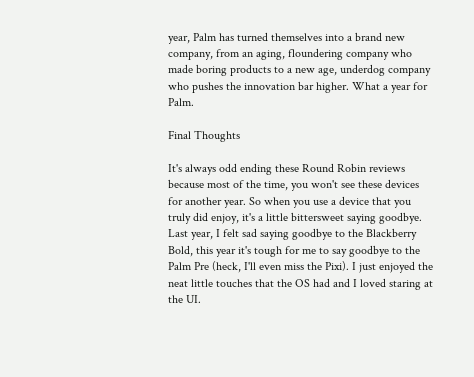year, Palm has turned themselves into a brand new company, from an aging, floundering company who made boring products to a new age, underdog company who pushes the innovation bar higher. What a year for Palm.

Final Thoughts

It's always odd ending these Round Robin reviews because most of the time, you won't see these devices for another year. So when you use a device that you truly did enjoy, it's a little bittersweet saying goodbye. Last year, I felt sad saying goodbye to the Blackberry Bold, this year it's tough for me to say goodbye to the Palm Pre (heck, I'll even miss the Pixi). I just enjoyed the neat little touches that the OS had and I loved staring at the UI.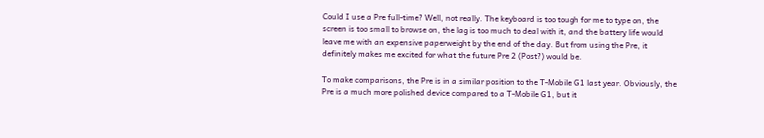Could I use a Pre full-time? Well, not really. The keyboard is too tough for me to type on, the screen is too small to browse on, the lag is too much to deal with it, and the battery life would leave me with an expensive paperweight by the end of the day. But from using the Pre, it definitely makes me excited for what the future Pre 2 (Post?) would be.

To make comparisons, the Pre is in a similar position to the T-Mobile G1 last year. Obviously, the Pre is a much more polished device compared to a T-Mobile G1, but it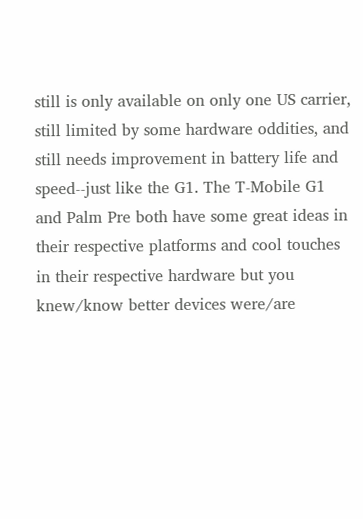still is only available on only one US carrier, still limited by some hardware oddities, and still needs improvement in battery life and speed--just like the G1. The T-Mobile G1 and Palm Pre both have some great ideas in their respective platforms and cool touches in their respective hardware but you knew/know better devices were/are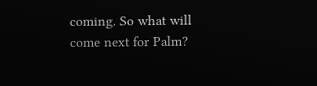coming. So what will come next for Palm?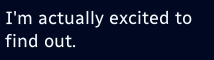I'm actually excited to find out.